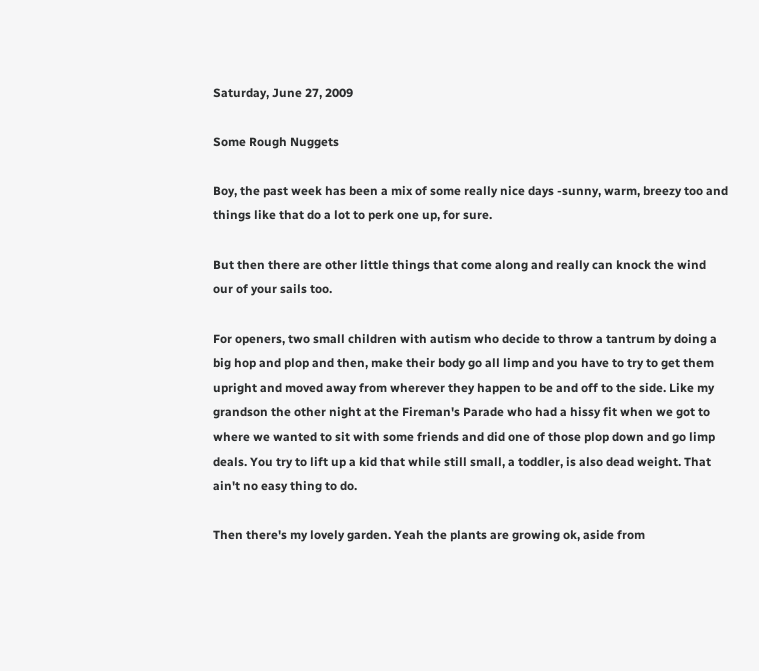Saturday, June 27, 2009

Some Rough Nuggets

Boy, the past week has been a mix of some really nice days -sunny, warm, breezy too and things like that do a lot to perk one up, for sure.

But then there are other little things that come along and really can knock the wind our of your sails too.

For openers, two small children with autism who decide to throw a tantrum by doing a big hop and plop and then, make their body go all limp and you have to try to get them upright and moved away from wherever they happen to be and off to the side. Like my grandson the other night at the Fireman's Parade who had a hissy fit when we got to where we wanted to sit with some friends and did one of those plop down and go limp deals. You try to lift up a kid that while still small, a toddler, is also dead weight. That ain't no easy thing to do.

Then there's my lovely garden. Yeah the plants are growing ok, aside from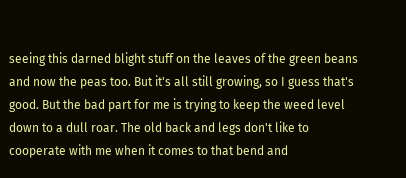seeing this darned blight stuff on the leaves of the green beans and now the peas too. But it's all still growing, so I guess that's good. But the bad part for me is trying to keep the weed level down to a dull roar. The old back and legs don't like to cooperate with me when it comes to that bend and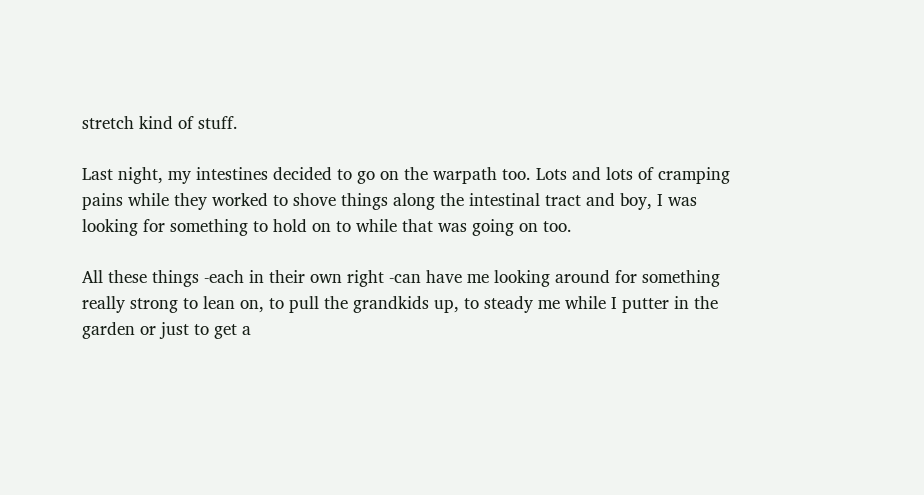stretch kind of stuff.

Last night, my intestines decided to go on the warpath too. Lots and lots of cramping pains while they worked to shove things along the intestinal tract and boy, I was looking for something to hold on to while that was going on too.

All these things -each in their own right -can have me looking around for something really strong to lean on, to pull the grandkids up, to steady me while I putter in the garden or just to get a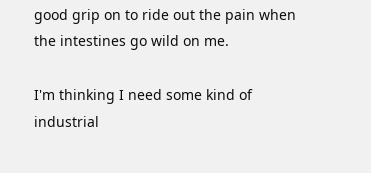good grip on to ride out the pain when the intestines go wild on me.

I'm thinking I need some kind of industrial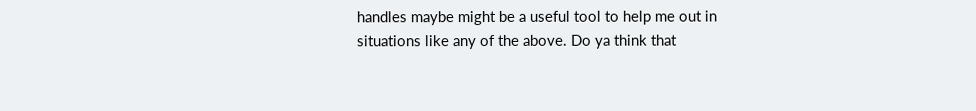handles maybe might be a useful tool to help me out in situations like any of the above. Do ya think that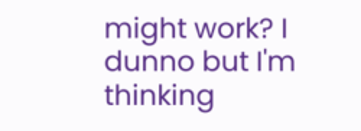might work? I dunno but I'm thinking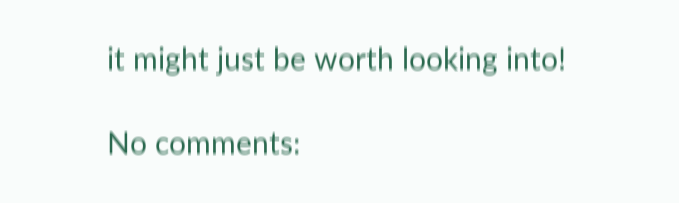it might just be worth looking into!

No comments: